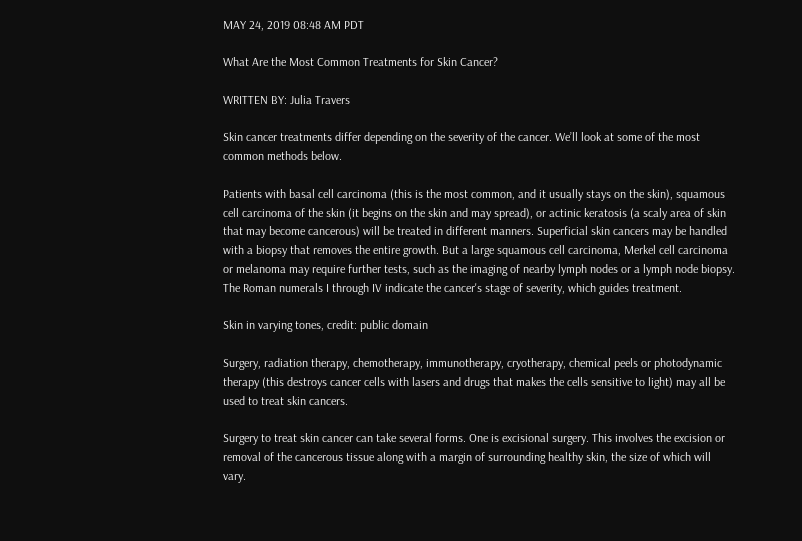MAY 24, 2019 08:48 AM PDT

What Are the Most Common Treatments for Skin Cancer?

WRITTEN BY: Julia Travers

Skin cancer treatments differ depending on the severity of the cancer. We’ll look at some of the most common methods below.

Patients with basal cell carcinoma (this is the most common, and it usually stays on the skin), squamous cell carcinoma of the skin (it begins on the skin and may spread), or actinic keratosis (a scaly area of skin that may become cancerous) will be treated in different manners. Superficial skin cancers may be handled with a biopsy that removes the entire growth. But a large squamous cell carcinoma, Merkel cell carcinoma or melanoma may require further tests, such as the imaging of nearby lymph nodes or a lymph node biopsy. The Roman numerals I through IV indicate the cancer's stage of severity, which guides treatment.

Skin in varying tones, credit: public domain

Surgery, radiation therapy, chemotherapy, immunotherapy, cryotherapy, chemical peels or photodynamic therapy (this destroys cancer cells with lasers and drugs that makes the cells sensitive to light) may all be used to treat skin cancers.

Surgery to treat skin cancer can take several forms. One is excisional surgery. This involves the excision or removal of the cancerous tissue along with a margin of surrounding healthy skin, the size of which will vary.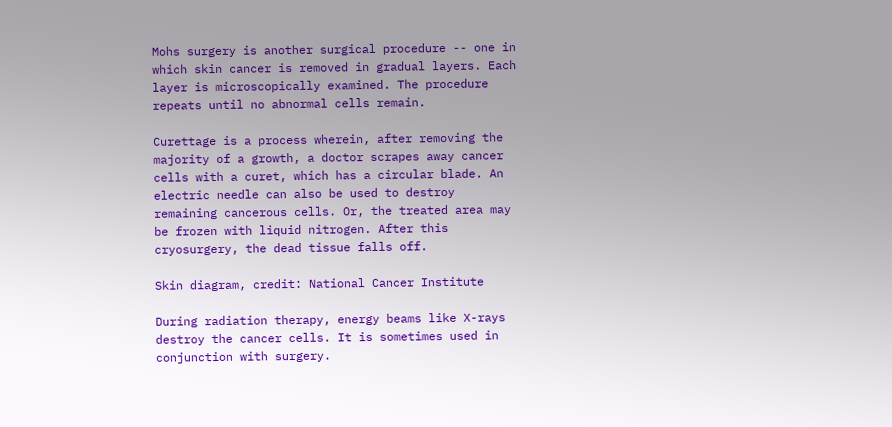Mohs surgery is another surgical procedure -- one in which skin cancer is removed in gradual layers. Each layer is microscopically examined. The procedure repeats until no abnormal cells remain.

Curettage is a process wherein, after removing the majority of a growth, a doctor scrapes away cancer cells with a curet, which has a circular blade. An electric needle can also be used to destroy remaining cancerous cells. Or, the treated area may be frozen with liquid nitrogen. After this cryosurgery, the dead tissue falls off.

Skin diagram, credit: National Cancer Institute

During radiation therapy, energy beams like X-rays destroy the cancer cells. It is sometimes used in conjunction with surgery.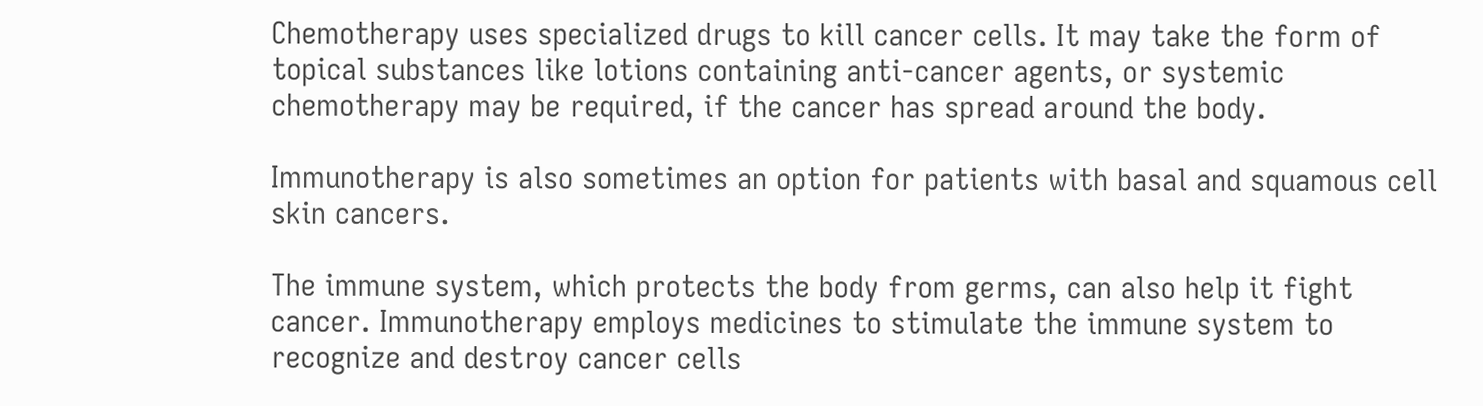Chemotherapy uses specialized drugs to kill cancer cells. It may take the form of topical substances like lotions containing anti-cancer agents, or systemic chemotherapy may be required, if the cancer has spread around the body.

Immunotherapy is also sometimes an option for patients with basal and squamous cell skin cancers.

The immune system, which protects the body from germs, can also help it fight cancer. Immunotherapy employs medicines to stimulate the immune system to recognize and destroy cancer cells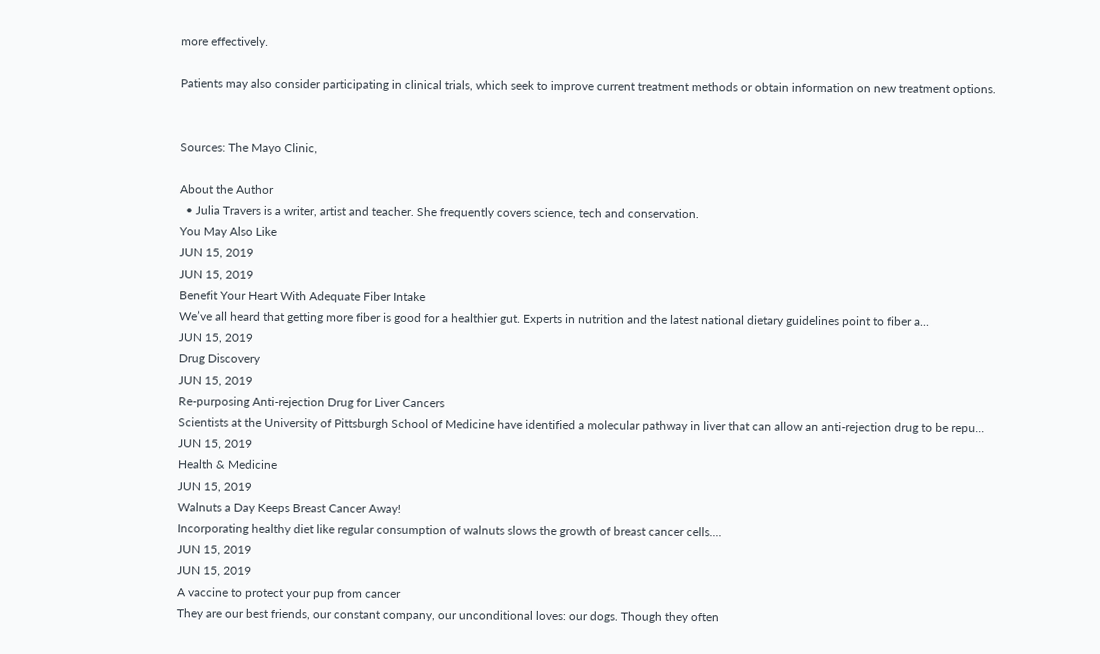more effectively.

Patients may also consider participating in clinical trials, which seek to improve current treatment methods or obtain information on new treatment options.


Sources: The Mayo Clinic,

About the Author
  • Julia Travers is a writer, artist and teacher. She frequently covers science, tech and conservation.
You May Also Like
JUN 15, 2019
JUN 15, 2019
Benefit Your Heart With Adequate Fiber Intake
We’ve all heard that getting more fiber is good for a healthier gut. Experts in nutrition and the latest national dietary guidelines point to fiber a...
JUN 15, 2019
Drug Discovery
JUN 15, 2019
Re-purposing Anti-rejection Drug for Liver Cancers
Scientists at the University of Pittsburgh School of Medicine have identified a molecular pathway in liver that can allow an anti-rejection drug to be repu...
JUN 15, 2019
Health & Medicine
JUN 15, 2019
Walnuts a Day Keeps Breast Cancer Away!
Incorporating healthy diet like regular consumption of walnuts slows the growth of breast cancer cells....
JUN 15, 2019
JUN 15, 2019
A vaccine to protect your pup from cancer
They are our best friends, our constant company, our unconditional loves: our dogs. Though they often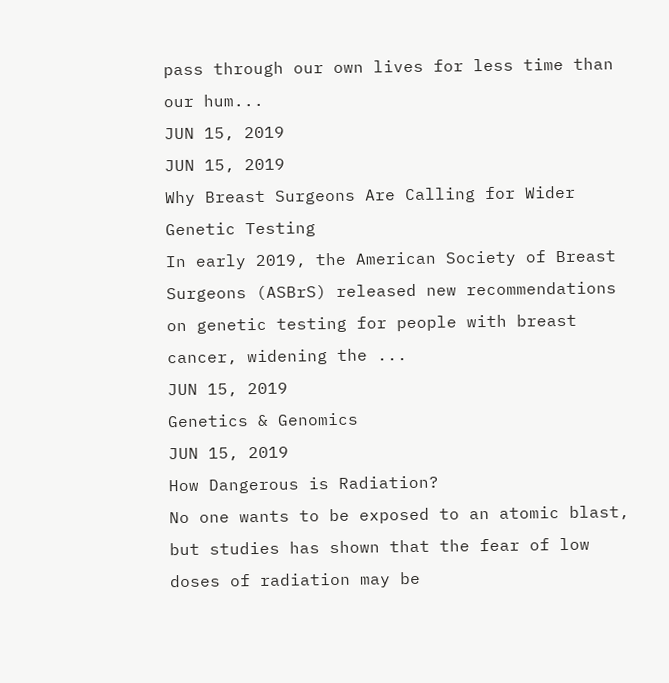pass through our own lives for less time than our hum...
JUN 15, 2019
JUN 15, 2019
Why Breast Surgeons Are Calling for Wider Genetic Testing
In early 2019, the American Society of Breast Surgeons (ASBrS) released new recommendations on genetic testing for people with breast cancer, widening the ...
JUN 15, 2019
Genetics & Genomics
JUN 15, 2019
How Dangerous is Radiation?
No one wants to be exposed to an atomic blast, but studies has shown that the fear of low doses of radiation may be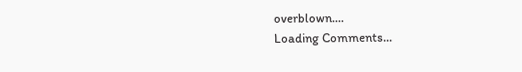overblown....
Loading Comments...